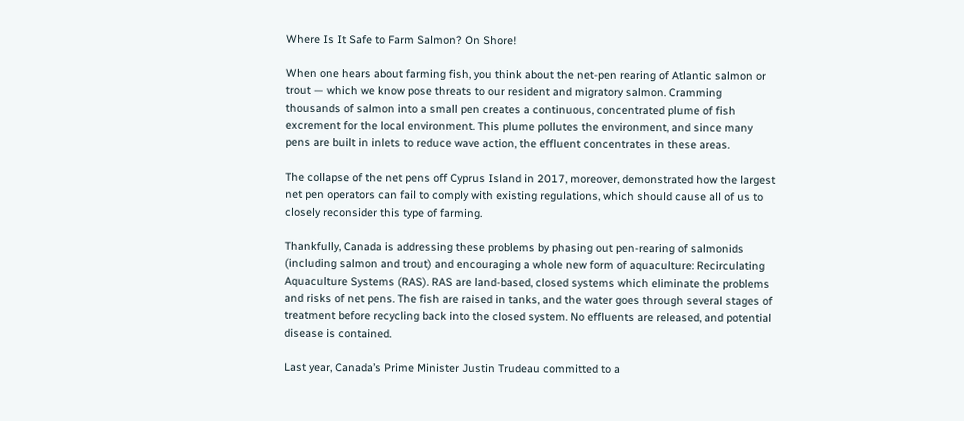Where Is It Safe to Farm Salmon? On Shore!

When one hears about farming fish, you think about the net-pen rearing of Atlantic salmon or trout — which we know pose threats to our resident and migratory salmon. Cramming thousands of salmon into a small pen creates a continuous, concentrated plume of fish excrement for the local environment. This plume pollutes the environment, and since many pens are built in inlets to reduce wave action, the effluent concentrates in these areas.

The collapse of the net pens off Cyprus Island in 2017, moreover, demonstrated how the largest net pen operators can fail to comply with existing regulations, which should cause all of us to closely reconsider this type of farming.

Thankfully, Canada is addressing these problems by phasing out pen-rearing of salmonids (including salmon and trout) and encouraging a whole new form of aquaculture: Recirculating Aquaculture Systems (RAS). RAS are land-based, closed systems which eliminate the problems and risks of net pens. The fish are raised in tanks, and the water goes through several stages of treatment before recycling back into the closed system. No effluents are released, and potential disease is contained.

Last year, Canada’s Prime Minister Justin Trudeau committed to a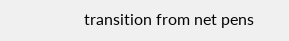transition from net pens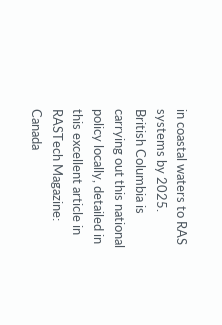in coastal waters to RAS systems by 2025. British Columbia is carrying out this national policy locally, detailed in this excellent article in RASTech Magazine: Canada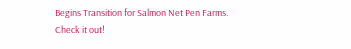Begins Transition for Salmon Net Pen Farms. Check it out!